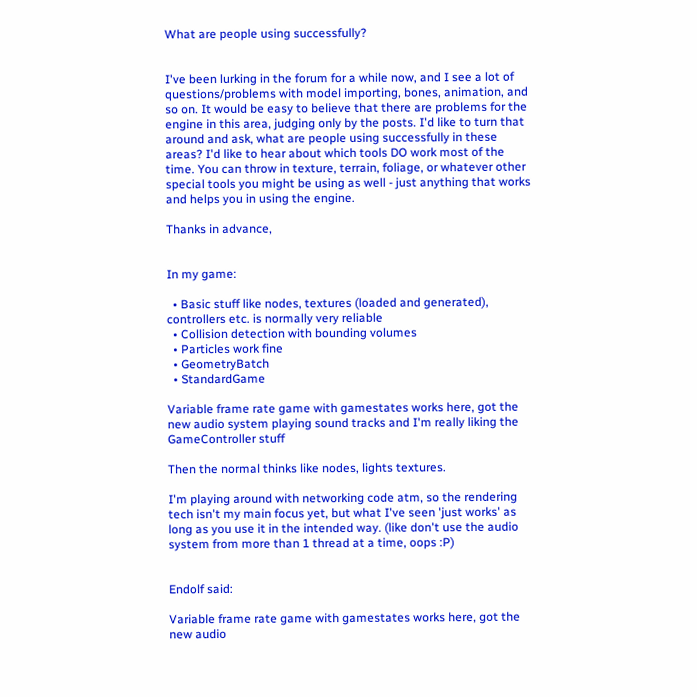What are people using successfully?


I've been lurking in the forum for a while now, and I see a lot of questions/problems with model importing, bones, animation, and so on. It would be easy to believe that there are problems for the engine in this area, judging only by the posts. I'd like to turn that around and ask, what are people using successfully in these areas? I'd like to hear about which tools DO work most of the time. You can throw in texture, terrain, foliage, or whatever other special tools you might be using as well - just anything that works and helps you in using the engine.

Thanks in advance,


In my game:

  • Basic stuff like nodes, textures (loaded and generated), controllers etc. is normally very reliable
  • Collision detection with bounding volumes
  • Particles work fine
  • GeometryBatch
  • StandardGame

Variable frame rate game with gamestates works here, got the new audio system playing sound tracks and I'm really liking the GameController stuff

Then the normal thinks like nodes, lights textures.

I'm playing around with networking code atm, so the rendering tech isn't my main focus yet, but what I've seen 'just works' as long as you use it in the intended way. (like don't use the audio system from more than 1 thread at a time, oops :P)


Endolf said:

Variable frame rate game with gamestates works here, got the new audio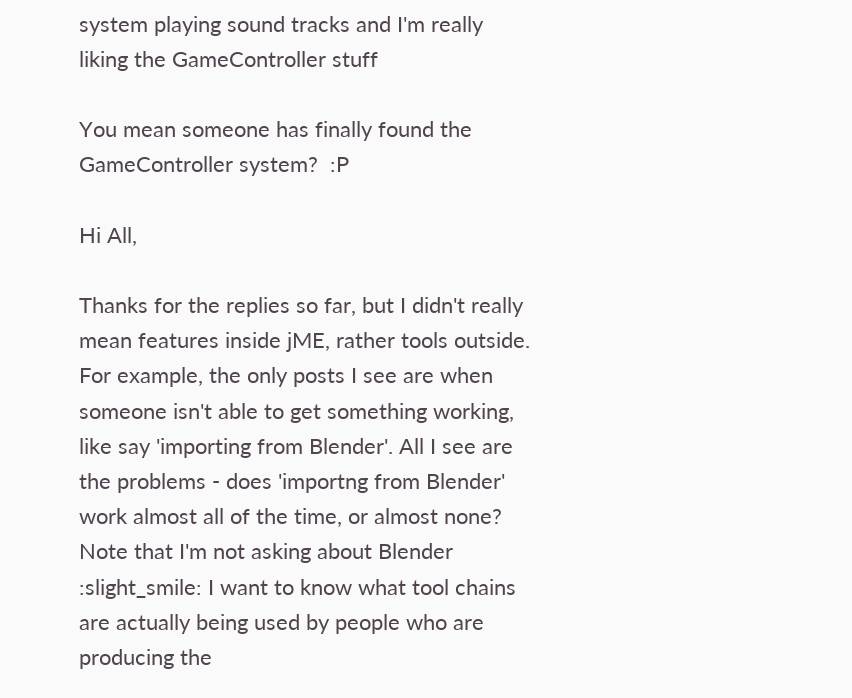system playing sound tracks and I'm really liking the GameController stuff

You mean someone has finally found the GameController system?  :P

Hi All,

Thanks for the replies so far, but I didn't really mean features inside jME, rather tools outside. For example, the only posts I see are when someone isn't able to get something working, like say 'importing from Blender'. All I see are the problems - does 'importng from Blender' work almost all of the time, or almost none? Note that I'm not asking about Blender :slight_smile: I want to know what tool chains are actually being used by people who are producing the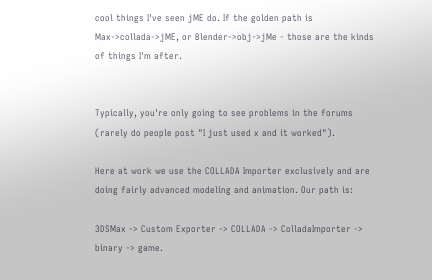cool things I've seen jME do. If the golden path is Max->collada->jME, or Blender->obj->jMe - those are the kinds of things I'm after.


Typically, you're only going to see problems in the forums (rarely do people post "I just used x and it worked").

Here at work we use the COLLADA Importer exclusively and are doing fairly advanced modeling and animation. Our path is:

3DSMax -> Custom Exporter -> COLLADA -> ColladaImporter -> binary -> game.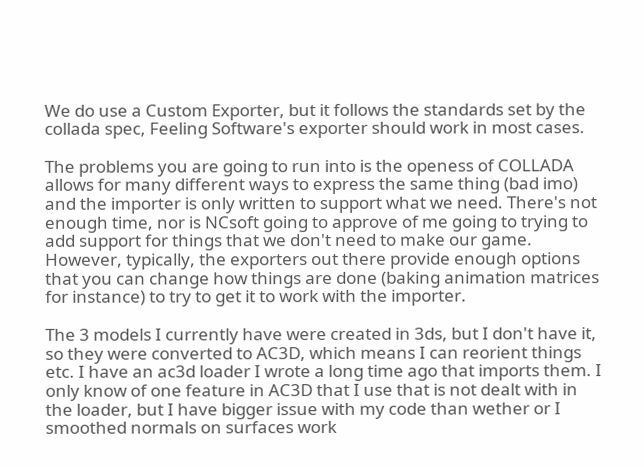We do use a Custom Exporter, but it follows the standards set by the collada spec, Feeling Software's exporter should work in most cases.

The problems you are going to run into is the openess of COLLADA allows for many different ways to express the same thing (bad imo) and the importer is only written to support what we need. There's not enough time, nor is NCsoft going to approve of me going to trying to add support for things that we don't need to make our game. However, typically, the exporters out there provide enough options that you can change how things are done (baking animation matrices for instance) to try to get it to work with the importer.

The 3 models I currently have were created in 3ds, but I don't have it, so they were converted to AC3D, which means I can reorient things etc. I have an ac3d loader I wrote a long time ago that imports them. I only know of one feature in AC3D that I use that is not dealt with in the loader, but I have bigger issue with my code than wether or I smoothed normals on surfaces work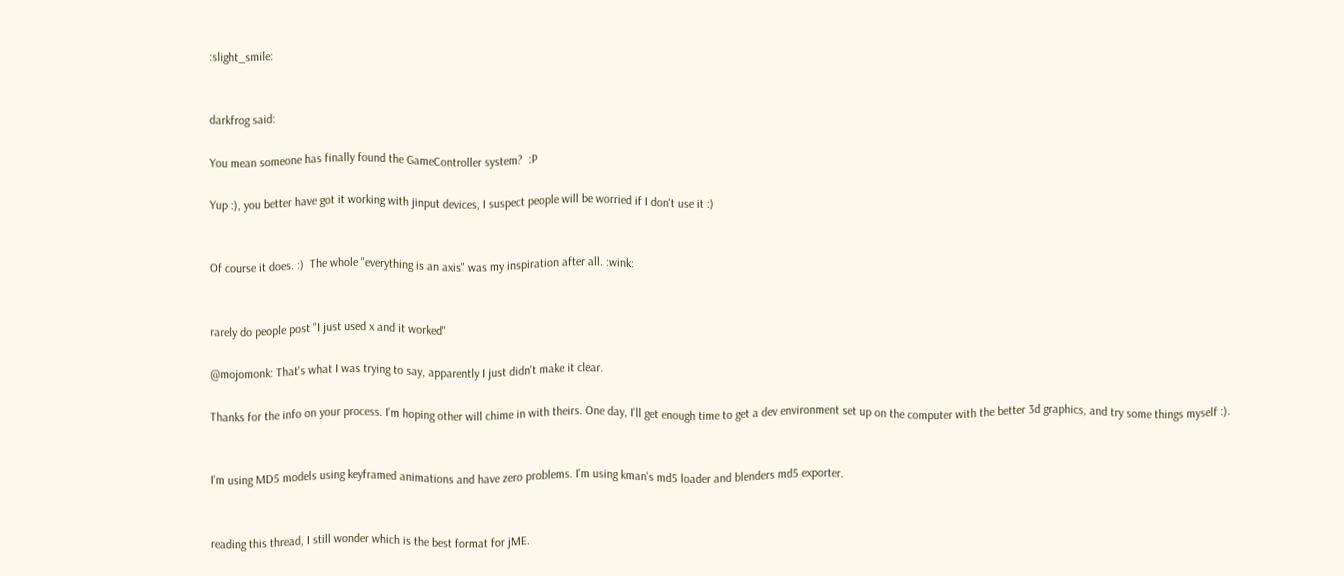:slight_smile:


darkfrog said:

You mean someone has finally found the GameController system?  :P

Yup :), you better have got it working with jinput devices, I suspect people will be worried if I don't use it :)


Of course it does. :)  The whole "everything is an axis" was my inspiration after all. :wink:


rarely do people post "I just used x and it worked"

@mojomonk: That's what I was trying to say, apparently I just didn't make it clear.

Thanks for the info on your process. I'm hoping other will chime in with theirs. One day, I'll get enough time to get a dev environment set up on the computer with the better 3d graphics, and try some things myself :).


I'm using MD5 models using keyframed animations and have zero problems. I'm using kman's md5 loader and blenders md5 exporter.


reading this thread, I still wonder which is the best format for jME.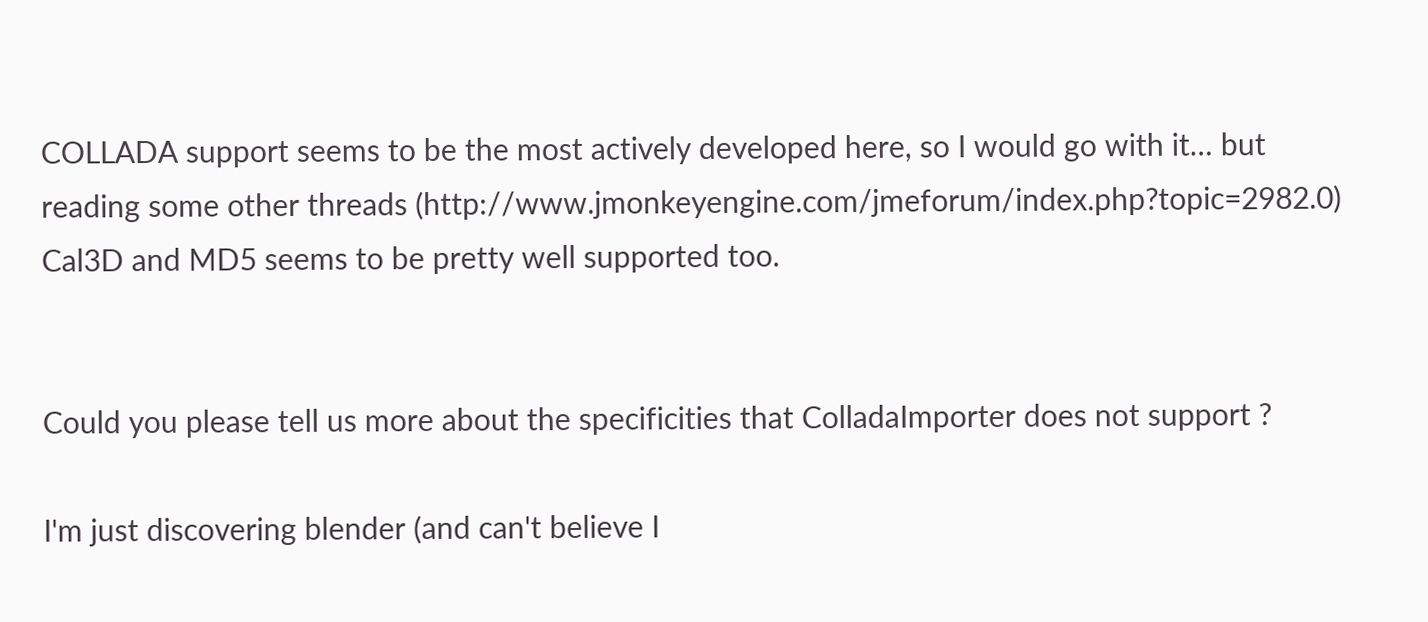COLLADA support seems to be the most actively developed here, so I would go with it… but reading some other threads (http://www.jmonkeyengine.com/jmeforum/index.php?topic=2982.0) Cal3D and MD5 seems to be pretty well supported too.


Could you please tell us more about the specificities that ColladaImporter does not support ?

I'm just discovering blender (and can't believe I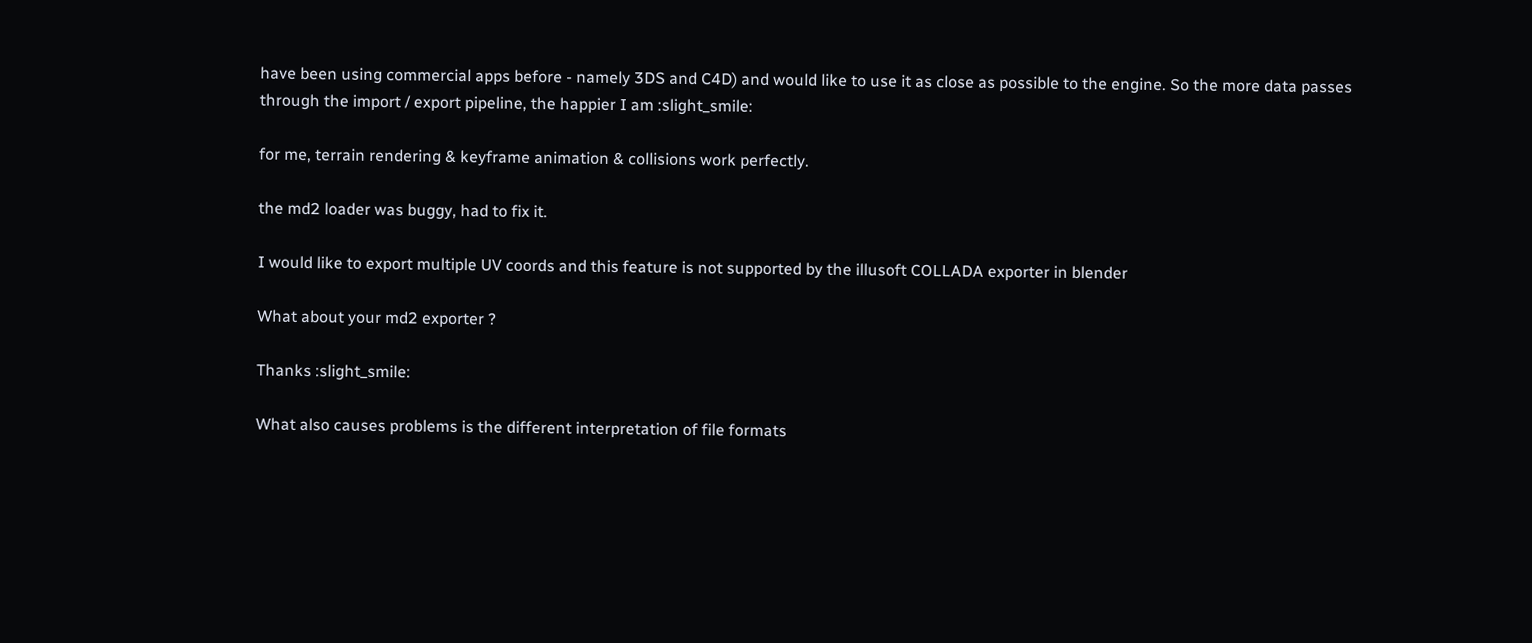have been using commercial apps before - namely 3DS and C4D) and would like to use it as close as possible to the engine. So the more data passes through the import / export pipeline, the happier I am :slight_smile:

for me, terrain rendering & keyframe animation & collisions work perfectly.

the md2 loader was buggy, had to fix it.

I would like to export multiple UV coords and this feature is not supported by the illusoft COLLADA exporter in blender

What about your md2 exporter ?

Thanks :slight_smile:

What also causes problems is the different interpretation of file formats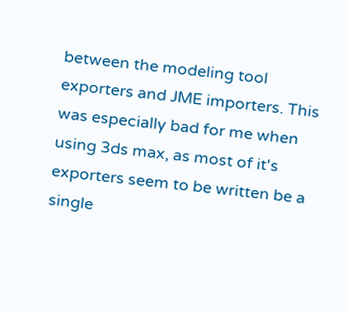between the modeling tool exporters and JME importers. This was especially bad for me when using 3ds max, as most of it's exporters seem to be written be a single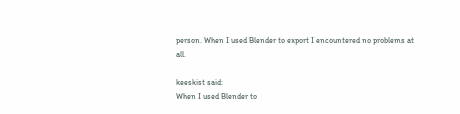person. When I used Blender to export I encountered no problems at all.

keeskist said:
When I used Blender to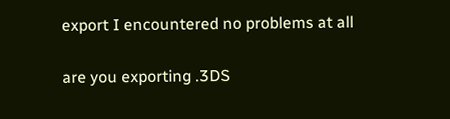export I encountered no problems at all

are you exporting .3DS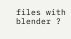files with blender ?